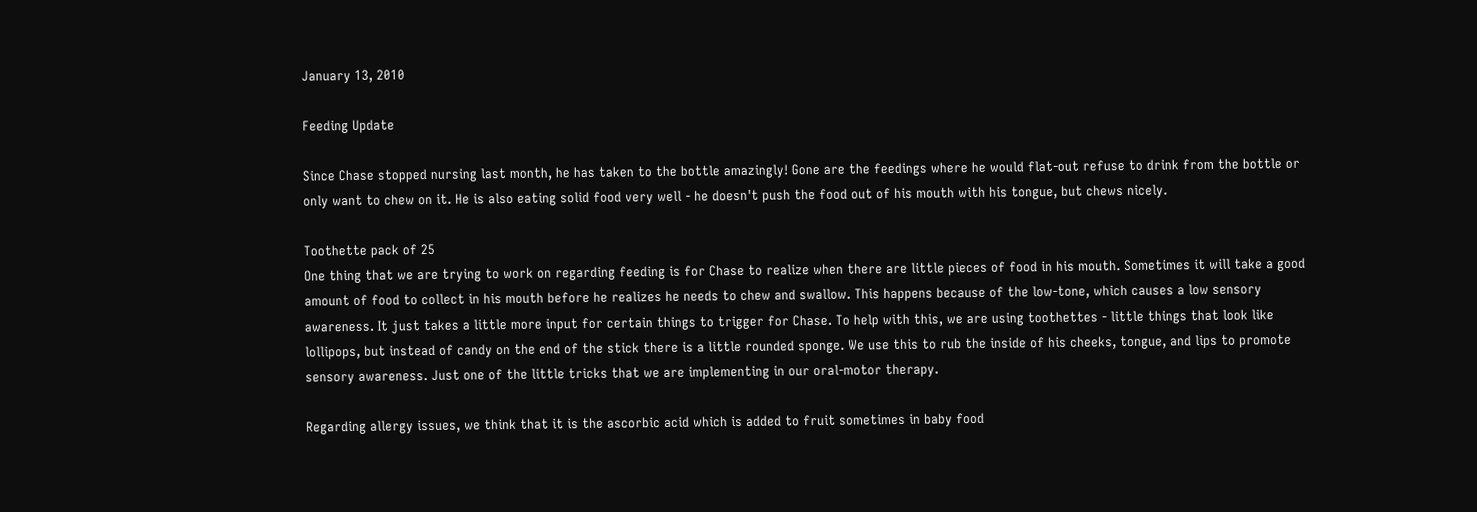January 13, 2010

Feeding Update

Since Chase stopped nursing last month, he has taken to the bottle amazingly! Gone are the feedings where he would flat-out refuse to drink from the bottle or only want to chew on it. He is also eating solid food very well - he doesn't push the food out of his mouth with his tongue, but chews nicely.

Toothette pack of 25
One thing that we are trying to work on regarding feeding is for Chase to realize when there are little pieces of food in his mouth. Sometimes it will take a good amount of food to collect in his mouth before he realizes he needs to chew and swallow. This happens because of the low-tone, which causes a low sensory awareness. It just takes a little more input for certain things to trigger for Chase. To help with this, we are using toothettes - little things that look like lollipops, but instead of candy on the end of the stick there is a little rounded sponge. We use this to rub the inside of his cheeks, tongue, and lips to promote sensory awareness. Just one of the little tricks that we are implementing in our oral-motor therapy.

Regarding allergy issues, we think that it is the ascorbic acid which is added to fruit sometimes in baby food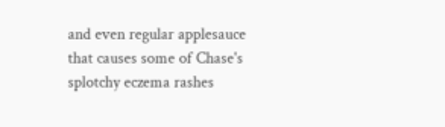and even regular applesauce that causes some of Chase's splotchy eczema rashes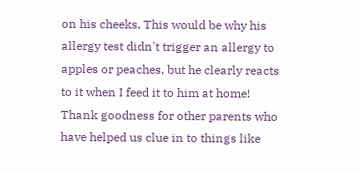on his cheeks. This would be why his allergy test didn't trigger an allergy to apples or peaches, but he clearly reacts to it when I feed it to him at home! Thank goodness for other parents who have helped us clue in to things like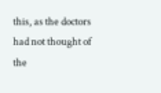this, as the doctors had not thought of the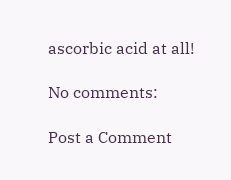ascorbic acid at all!

No comments:

Post a Comment